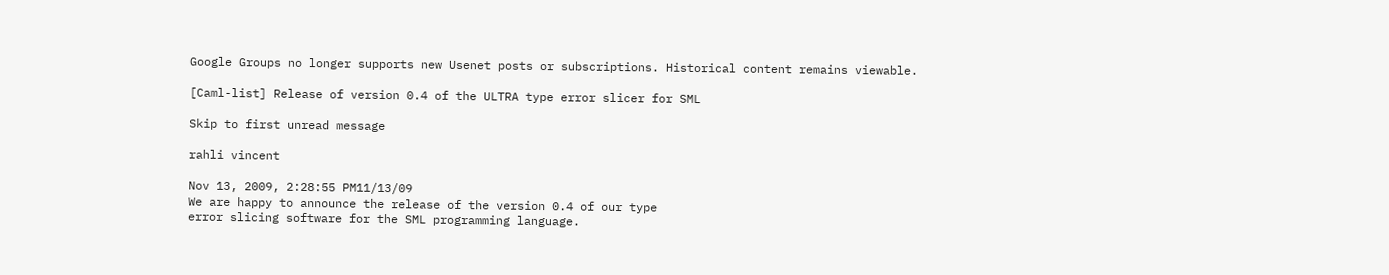Google Groups no longer supports new Usenet posts or subscriptions. Historical content remains viewable.

[Caml-list] Release of version 0.4 of the ULTRA type error slicer for SML

Skip to first unread message

rahli vincent

Nov 13, 2009, 2:28:55 PM11/13/09
We are happy to announce the release of the version 0.4 of our type
error slicing software for the SML programming language.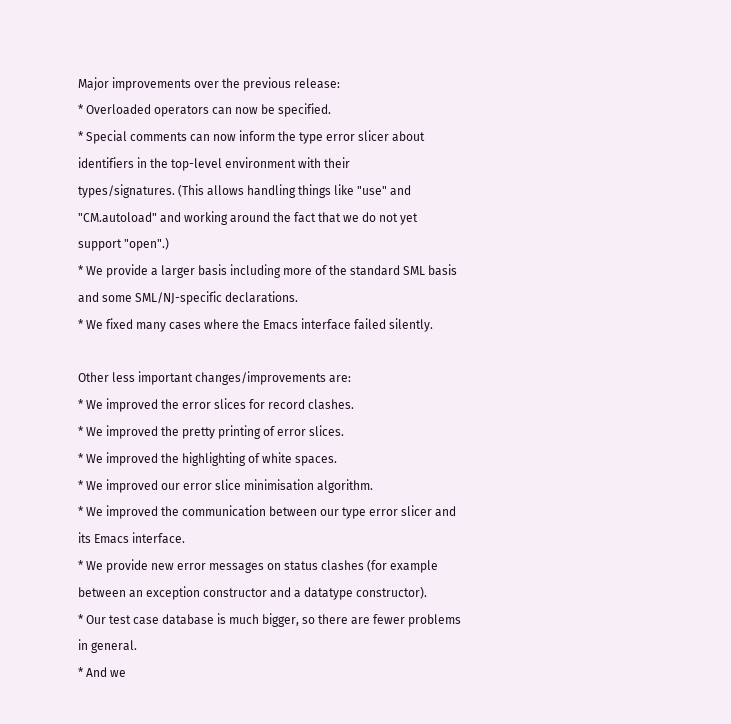Major improvements over the previous release:
* Overloaded operators can now be specified.
* Special comments can now inform the type error slicer about
identifiers in the top-level environment with their
types/signatures. (This allows handling things like "use" and
"CM.autoload" and working around the fact that we do not yet
support "open".)
* We provide a larger basis including more of the standard SML basis
and some SML/NJ-specific declarations.
* We fixed many cases where the Emacs interface failed silently.

Other less important changes/improvements are:
* We improved the error slices for record clashes.
* We improved the pretty printing of error slices.
* We improved the highlighting of white spaces.
* We improved our error slice minimisation algorithm.
* We improved the communication between our type error slicer and
its Emacs interface.
* We provide new error messages on status clashes (for example
between an exception constructor and a datatype constructor).
* Our test case database is much bigger, so there are fewer problems
in general.
* And we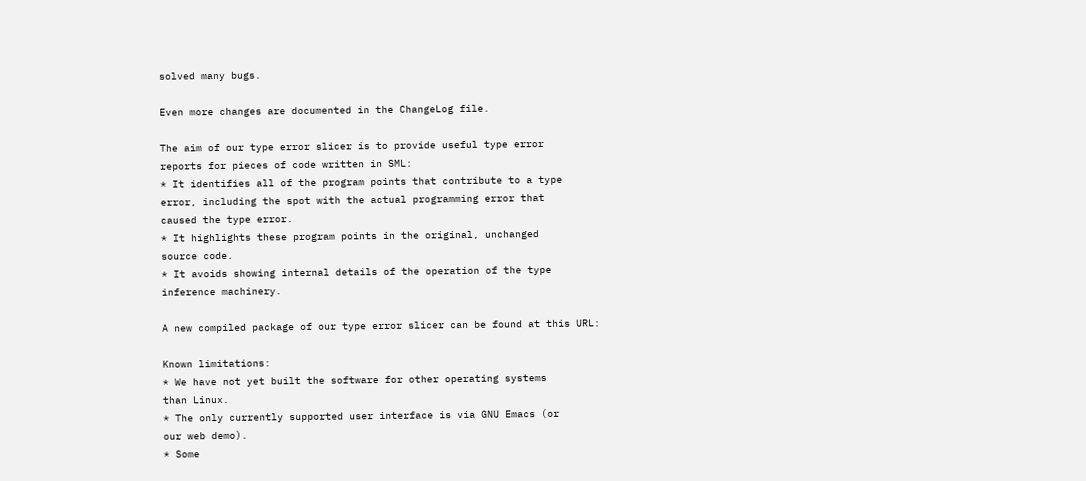solved many bugs.

Even more changes are documented in the ChangeLog file.

The aim of our type error slicer is to provide useful type error
reports for pieces of code written in SML:
* It identifies all of the program points that contribute to a type
error, including the spot with the actual programming error that
caused the type error.
* It highlights these program points in the original, unchanged
source code.
* It avoids showing internal details of the operation of the type
inference machinery.

A new compiled package of our type error slicer can be found at this URL:

Known limitations:
* We have not yet built the software for other operating systems
than Linux.
* The only currently supported user interface is via GNU Emacs (or
our web demo).
* Some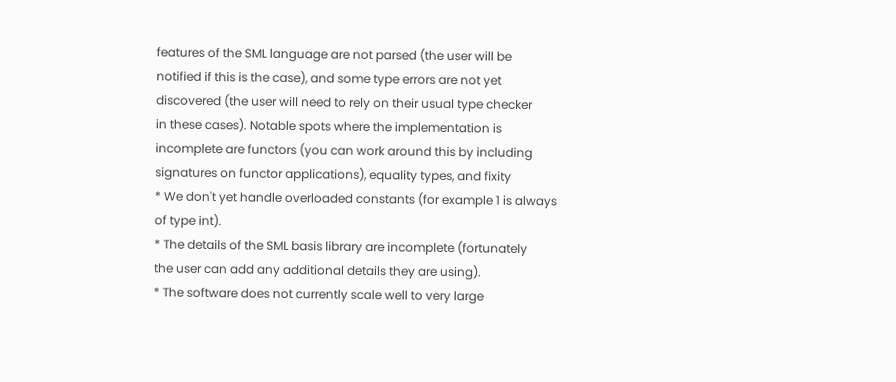features of the SML language are not parsed (the user will be
notified if this is the case), and some type errors are not yet
discovered (the user will need to rely on their usual type checker
in these cases). Notable spots where the implementation is
incomplete are functors (you can work around this by including
signatures on functor applications), equality types, and fixity
* We don't yet handle overloaded constants (for example 1 is always
of type int).
* The details of the SML basis library are incomplete (fortunately
the user can add any additional details they are using).
* The software does not currently scale well to very large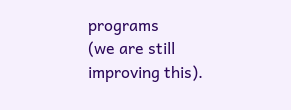programs
(we are still improving this).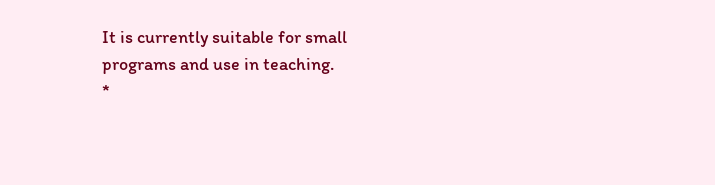It is currently suitable for small
programs and use in teaching.
*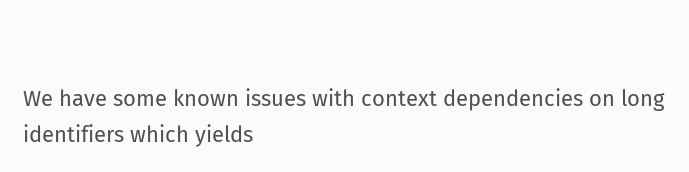We have some known issues with context dependencies on long
identifiers which yields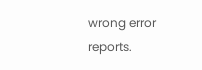wrong error reports.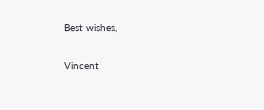Best wishes,

Vincent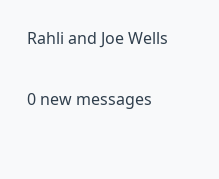Rahli and Joe Wells

0 new messages